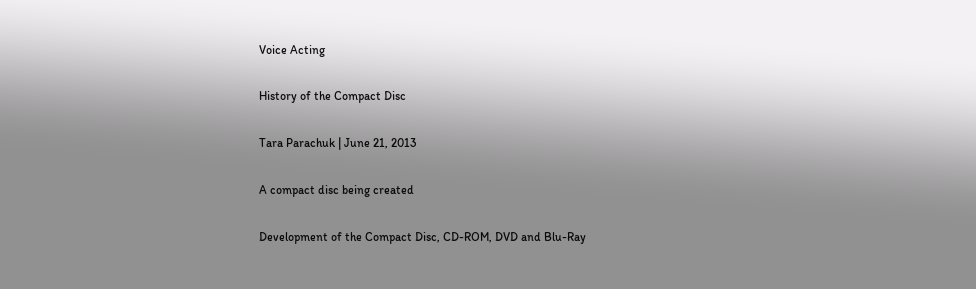Voice Acting

History of the Compact Disc

Tara Parachuk | June 21, 2013

A compact disc being created

Development of the Compact Disc, CD-ROM, DVD and Blu-Ray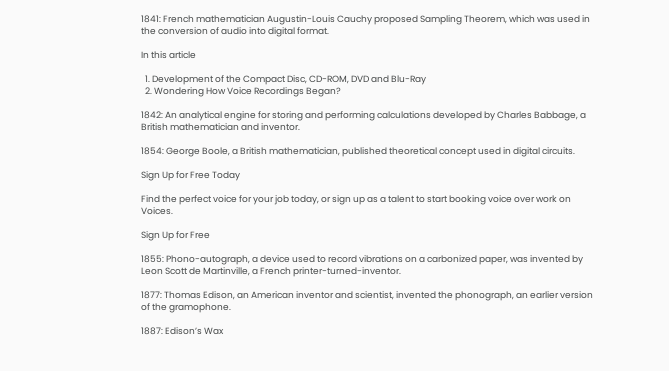1841: French mathematician Augustin-Louis Cauchy proposed Sampling Theorem, which was used in the conversion of audio into digital format.

In this article

  1. Development of the Compact Disc, CD-ROM, DVD and Blu-Ray
  2. Wondering How Voice Recordings Began?

1842: An analytical engine for storing and performing calculations developed by Charles Babbage, a British mathematician and inventor.

1854: George Boole, a British mathematician, published theoretical concept used in digital circuits.

Sign Up for Free Today

Find the perfect voice for your job today, or sign up as a talent to start booking voice over work on Voices.

Sign Up for Free

1855: Phono-autograph, a device used to record vibrations on a carbonized paper, was invented by Leon Scott de Martinville, a French printer-turned-inventor.

1877: Thomas Edison, an American inventor and scientist, invented the phonograph, an earlier version of the gramophone.

1887: Edison’s Wax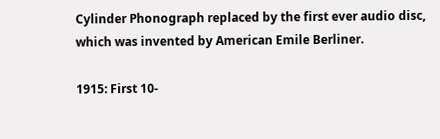Cylinder Phonograph replaced by the first ever audio disc, which was invented by American Emile Berliner.

1915: First 10-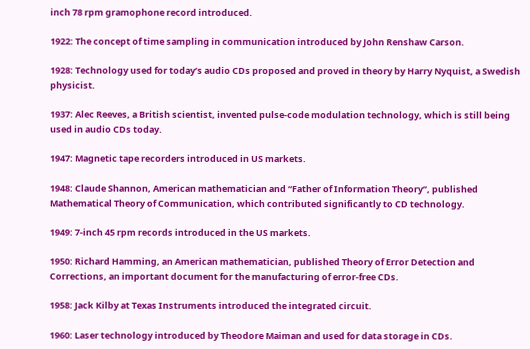inch 78 rpm gramophone record introduced.

1922: The concept of time sampling in communication introduced by John Renshaw Carson.

1928: Technology used for today’s audio CDs proposed and proved in theory by Harry Nyquist, a Swedish physicist.

1937: Alec Reeves, a British scientist, invented pulse-code modulation technology, which is still being used in audio CDs today.

1947: Magnetic tape recorders introduced in US markets.

1948: Claude Shannon, American mathematician and “Father of Information Theory”, published Mathematical Theory of Communication, which contributed significantly to CD technology.

1949: 7-inch 45 rpm records introduced in the US markets.

1950: Richard Hamming, an American mathematician, published Theory of Error Detection and Corrections, an important document for the manufacturing of error-free CDs.

1958: Jack Kilby at Texas Instruments introduced the integrated circuit.

1960: Laser technology introduced by Theodore Maiman and used for data storage in CDs.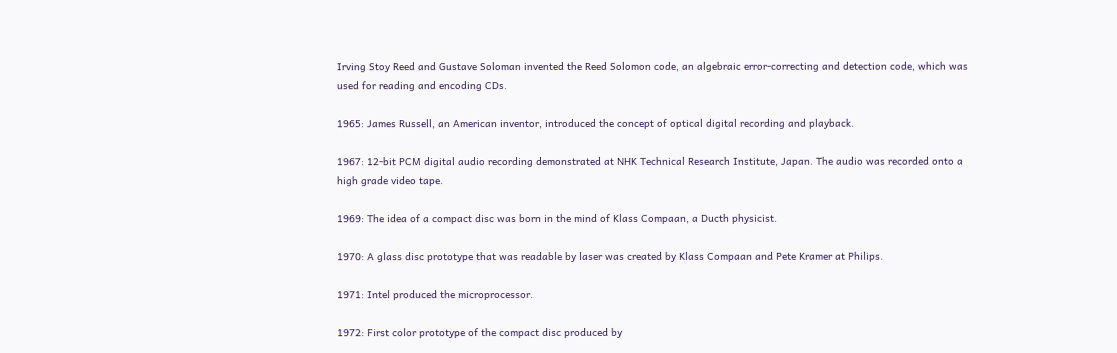Irving Stoy Reed and Gustave Soloman invented the Reed Solomon code, an algebraic error-correcting and detection code, which was used for reading and encoding CDs.

1965: James Russell, an American inventor, introduced the concept of optical digital recording and playback.

1967: 12-bit PCM digital audio recording demonstrated at NHK Technical Research Institute, Japan. The audio was recorded onto a high grade video tape.

1969: The idea of a compact disc was born in the mind of Klass Compaan, a Ducth physicist.

1970: A glass disc prototype that was readable by laser was created by Klass Compaan and Pete Kramer at Philips.

1971: Intel produced the microprocessor.

1972: First color prototype of the compact disc produced by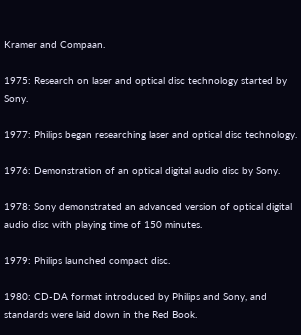Kramer and Compaan.

1975: Research on laser and optical disc technology started by Sony.

1977: Philips began researching laser and optical disc technology.

1976: Demonstration of an optical digital audio disc by Sony.

1978: Sony demonstrated an advanced version of optical digital audio disc with playing time of 150 minutes.

1979: Philips launched compact disc.

1980: CD-DA format introduced by Philips and Sony, and standards were laid down in the Red Book.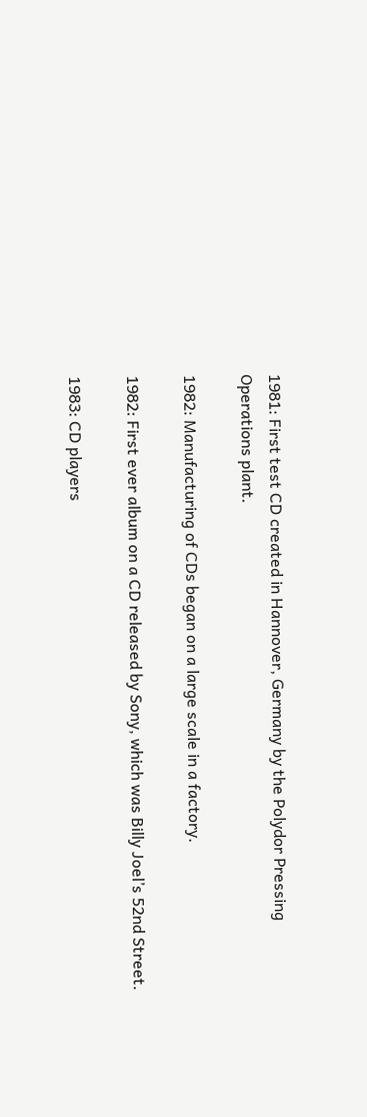1981: First test CD created in Hannover, Germany by the Polydor Pressing Operations plant.

1982: Manufacturing of CDs began on a large scale in a factory.

1982: First ever album on a CD released by Sony, which was Billy Joel’s 52nd Street.

1983: CD players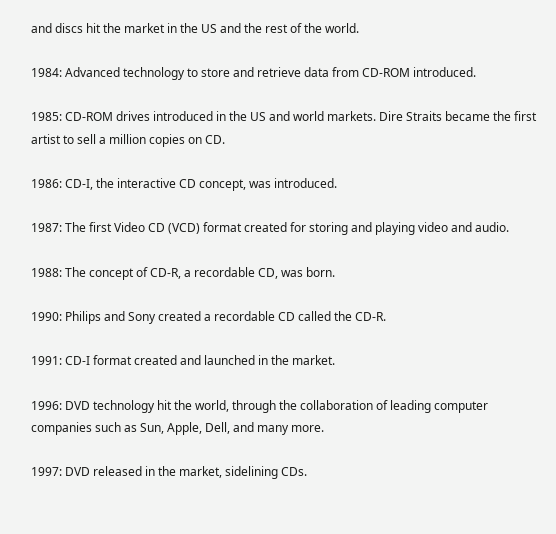and discs hit the market in the US and the rest of the world.

1984: Advanced technology to store and retrieve data from CD-ROM introduced.

1985: CD-ROM drives introduced in the US and world markets. Dire Straits became the first artist to sell a million copies on CD.

1986: CD-I, the interactive CD concept, was introduced.

1987: The first Video CD (VCD) format created for storing and playing video and audio.

1988: The concept of CD-R, a recordable CD, was born.

1990: Philips and Sony created a recordable CD called the CD-R.

1991: CD-I format created and launched in the market.

1996: DVD technology hit the world, through the collaboration of leading computer companies such as Sun, Apple, Dell, and many more.

1997: DVD released in the market, sidelining CDs.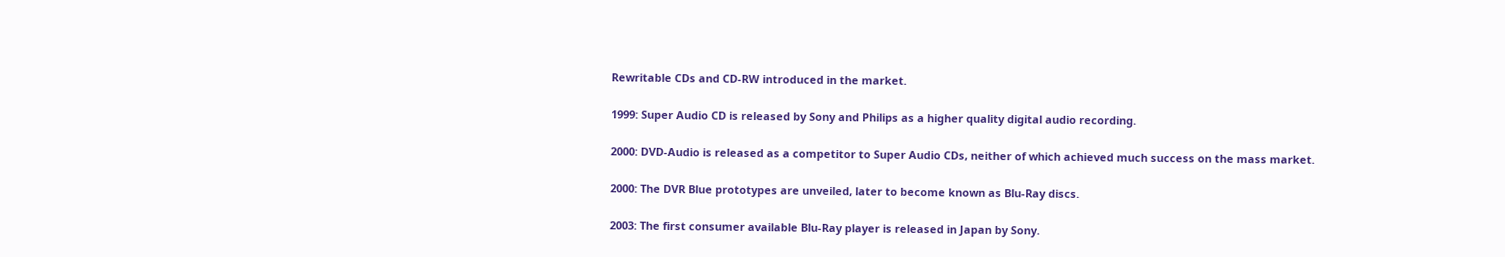Rewritable CDs and CD-RW introduced in the market.

1999: Super Audio CD is released by Sony and Philips as a higher quality digital audio recording.

2000: DVD-Audio is released as a competitor to Super Audio CDs, neither of which achieved much success on the mass market.

2000: The DVR Blue prototypes are unveiled, later to become known as Blu-Ray discs.

2003: The first consumer available Blu-Ray player is released in Japan by Sony.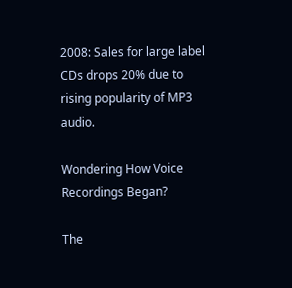2008: Sales for large label CDs drops 20% due to rising popularity of MP3 audio.

Wondering How Voice Recordings Began?

The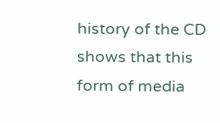history of the CD shows that this form of media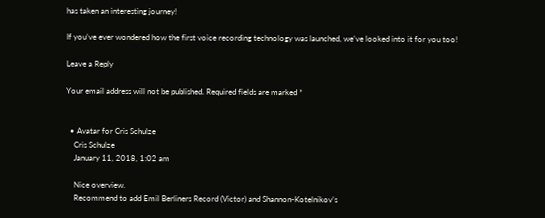has taken an interesting journey!

If you’ve ever wondered how the first voice recording technology was launched, we’ve looked into it for you too!

Leave a Reply

Your email address will not be published. Required fields are marked *


  • Avatar for Cris Schulze
    Cris Schulze
    January 11, 2018, 1:02 am

    Nice overview.
    Recommend to add Emil Berliners Record (Victor) and Shannon-Kotelnikov’s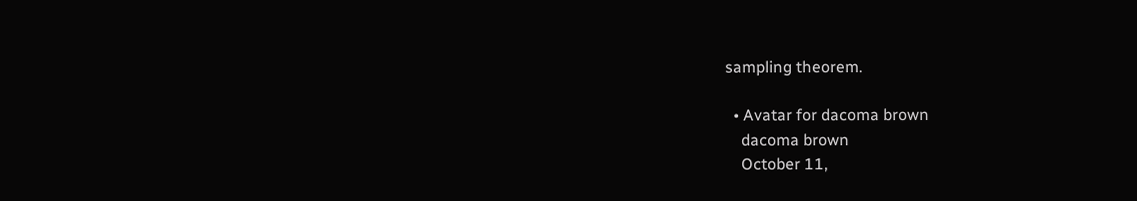sampling theorem.

  • Avatar for dacoma brown
    dacoma brown
    October 11,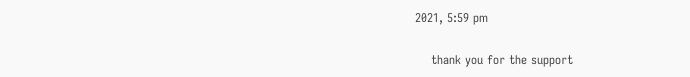2021, 5:59 pm

    thank you for the support